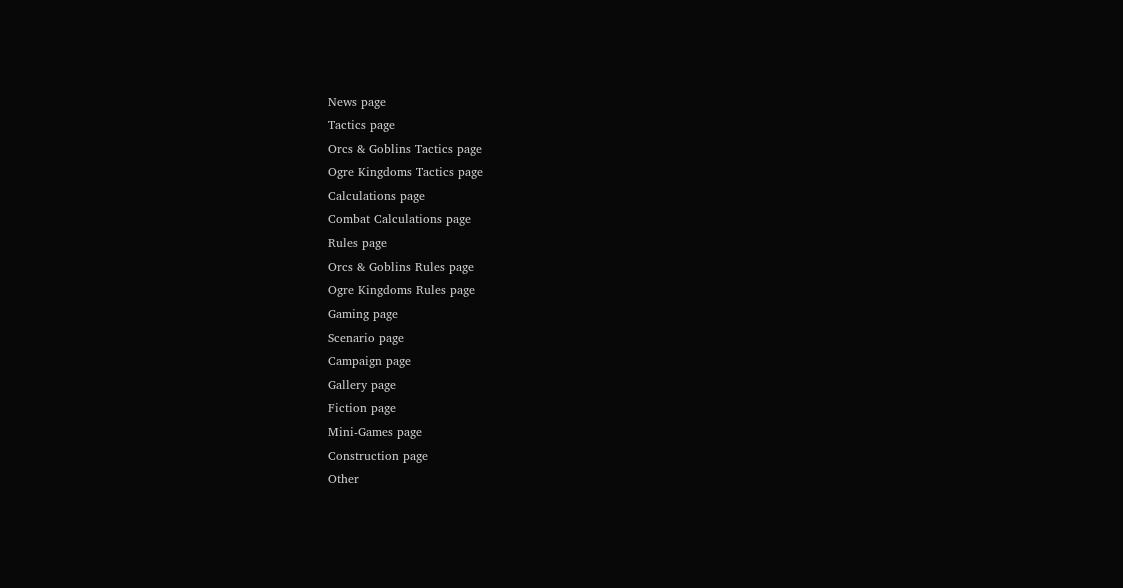News page
Tactics page
Orcs & Goblins Tactics page
Ogre Kingdoms Tactics page
Calculations page
Combat Calculations page
Rules page
Orcs & Goblins Rules page
Ogre Kingdoms Rules page
Gaming page
Scenario page
Campaign page
Gallery page
Fiction page
Mini-Games page
Construction page
Other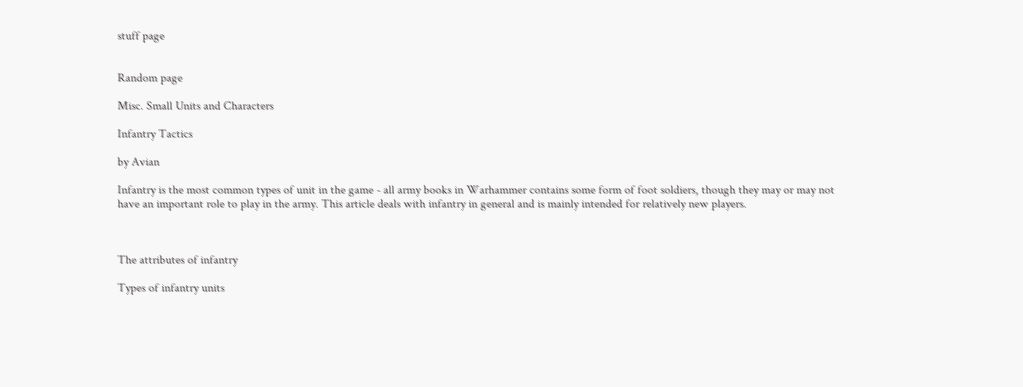stuff page


Random page

Misc. Small Units and Characters

Infantry Tactics

by Avian

Infantry is the most common types of unit in the game - all army books in Warhammer contains some form of foot soldiers, though they may or may not have an important role to play in the army. This article deals with infantry in general and is mainly intended for relatively new players.



The attributes of infantry

Types of infantry units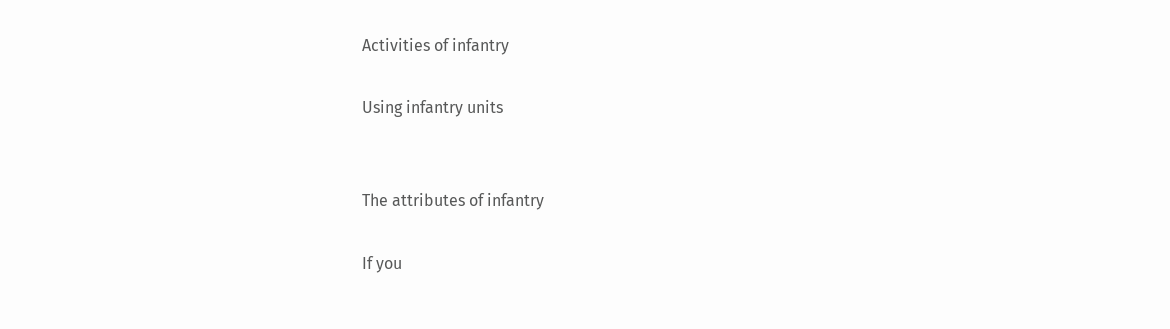Activities of infantry

Using infantry units


The attributes of infantry

If you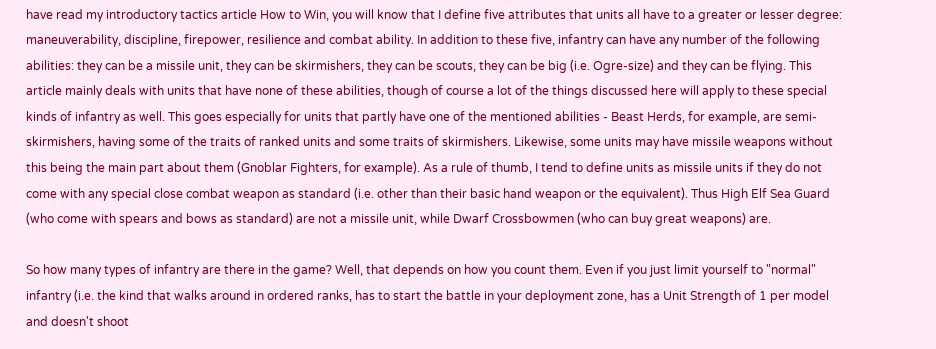have read my introductory tactics article How to Win, you will know that I define five attributes that units all have to a greater or lesser degree: maneuverability, discipline, firepower, resilience and combat ability. In addition to these five, infantry can have any number of the following abilities: they can be a missile unit, they can be skirmishers, they can be scouts, they can be big (i.e. Ogre-size) and they can be flying. This article mainly deals with units that have none of these abilities, though of course a lot of the things discussed here will apply to these special kinds of infantry as well. This goes especially for units that partly have one of the mentioned abilities - Beast Herds, for example, are semi-skirmishers, having some of the traits of ranked units and some traits of skirmishers. Likewise, some units may have missile weapons without this being the main part about them (Gnoblar Fighters, for example). As a rule of thumb, I tend to define units as missile units if they do not come with any special close combat weapon as standard (i.e. other than their basic hand weapon or the equivalent). Thus High Elf Sea Guard (who come with spears and bows as standard) are not a missile unit, while Dwarf Crossbowmen (who can buy great weapons) are.

So how many types of infantry are there in the game? Well, that depends on how you count them. Even if you just limit yourself to "normal" infantry (i.e. the kind that walks around in ordered ranks, has to start the battle in your deployment zone, has a Unit Strength of 1 per model and doesn't shoot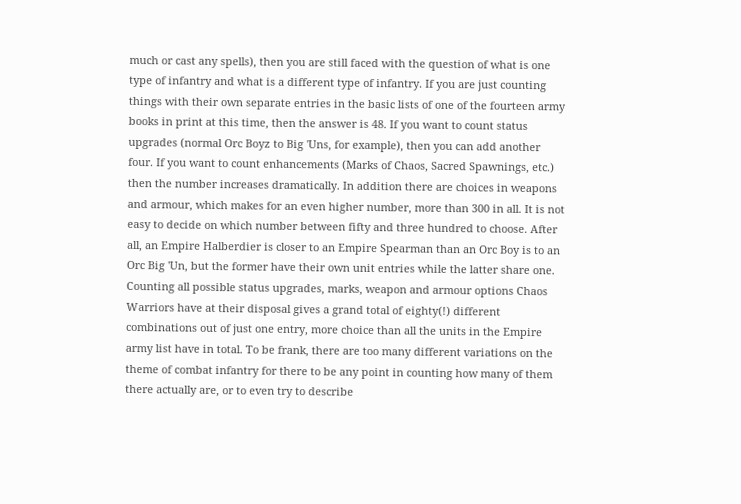much or cast any spells), then you are still faced with the question of what is one type of infantry and what is a different type of infantry. If you are just counting things with their own separate entries in the basic lists of one of the fourteen army books in print at this time, then the answer is 48. If you want to count status upgrades (normal Orc Boyz to Big 'Uns, for example), then you can add another four. If you want to count enhancements (Marks of Chaos, Sacred Spawnings, etc.) then the number increases dramatically. In addition there are choices in weapons and armour, which makes for an even higher number, more than 300 in all. It is not easy to decide on which number between fifty and three hundred to choose. After all, an Empire Halberdier is closer to an Empire Spearman than an Orc Boy is to an Orc Big 'Un, but the former have their own unit entries while the latter share one. Counting all possible status upgrades, marks, weapon and armour options Chaos Warriors have at their disposal gives a grand total of eighty(!) different combinations out of just one entry, more choice than all the units in the Empire army list have in total. To be frank, there are too many different variations on the theme of combat infantry for there to be any point in counting how many of them there actually are, or to even try to describe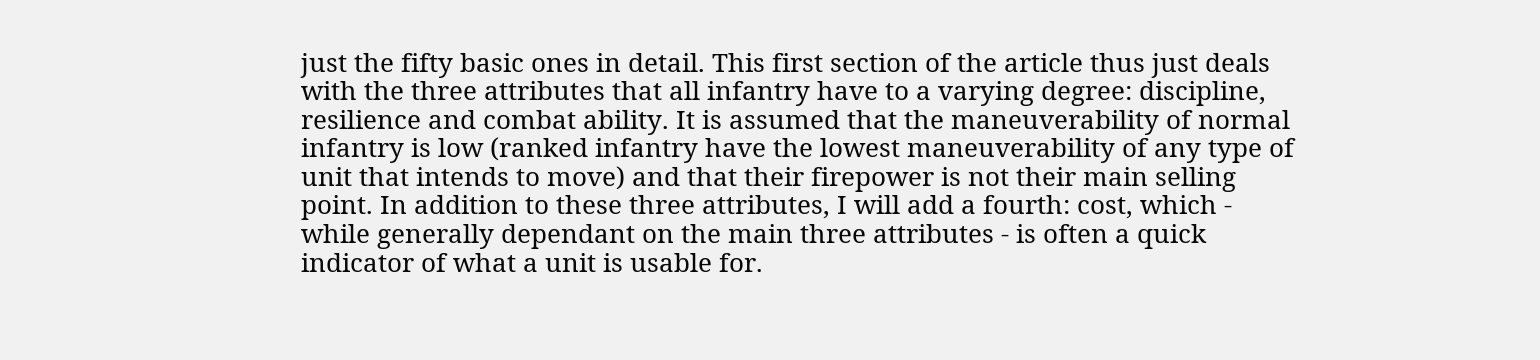just the fifty basic ones in detail. This first section of the article thus just deals with the three attributes that all infantry have to a varying degree: discipline, resilience and combat ability. It is assumed that the maneuverability of normal infantry is low (ranked infantry have the lowest maneuverability of any type of unit that intends to move) and that their firepower is not their main selling point. In addition to these three attributes, I will add a fourth: cost, which - while generally dependant on the main three attributes - is often a quick indicator of what a unit is usable for.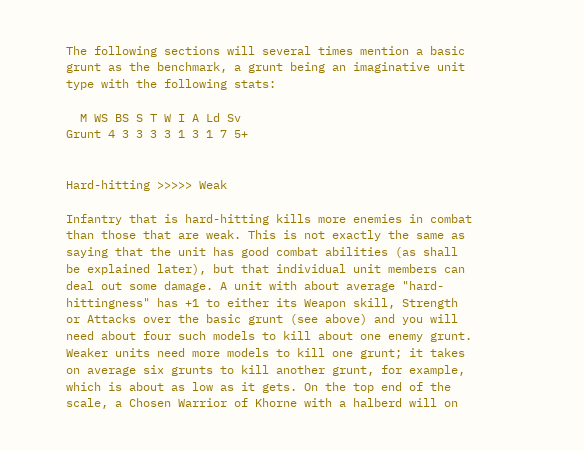The following sections will several times mention a basic grunt as the benchmark, a grunt being an imaginative unit type with the following stats:

  M WS BS S T W I A Ld Sv
Grunt 4 3 3 3 3 1 3 1 7 5+


Hard-hitting >>>>> Weak

Infantry that is hard-hitting kills more enemies in combat than those that are weak. This is not exactly the same as saying that the unit has good combat abilities (as shall be explained later), but that individual unit members can deal out some damage. A unit with about average "hard-hittingness" has +1 to either its Weapon skill, Strength or Attacks over the basic grunt (see above) and you will need about four such models to kill about one enemy grunt. Weaker units need more models to kill one grunt; it takes on average six grunts to kill another grunt, for example, which is about as low as it gets. On the top end of the scale, a Chosen Warrior of Khorne with a halberd will on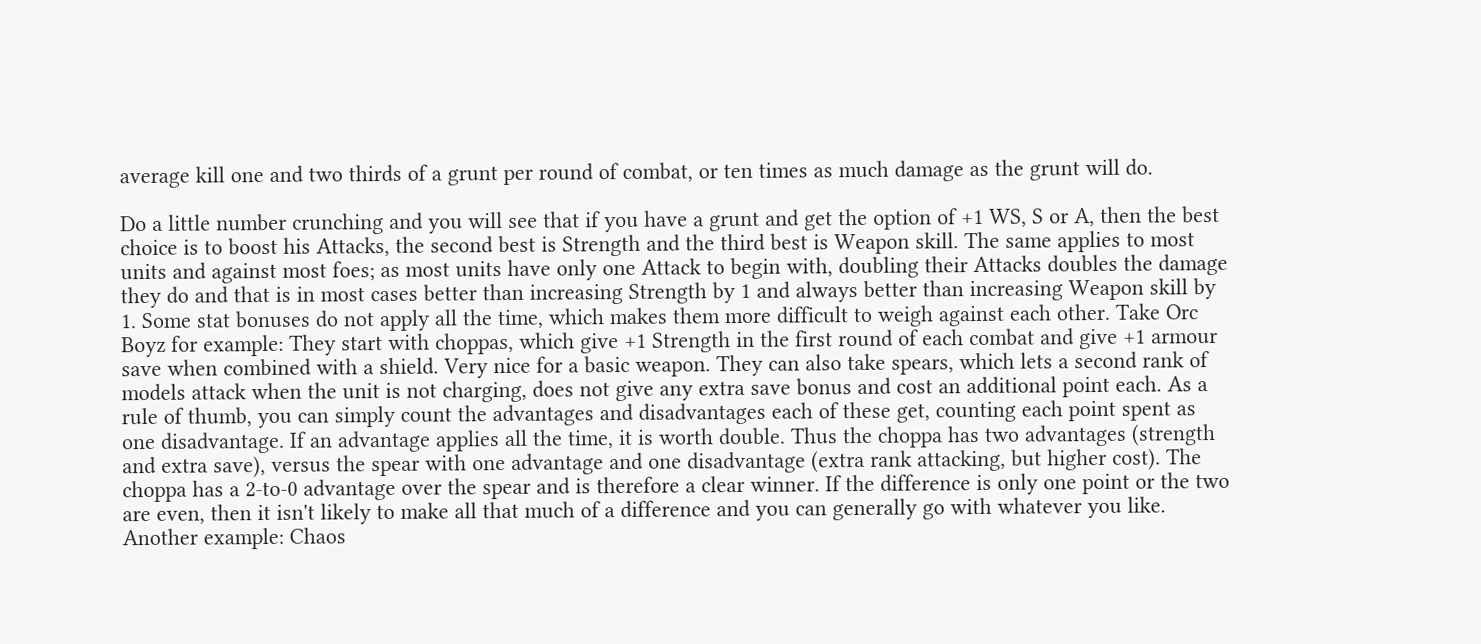average kill one and two thirds of a grunt per round of combat, or ten times as much damage as the grunt will do.

Do a little number crunching and you will see that if you have a grunt and get the option of +1 WS, S or A, then the best choice is to boost his Attacks, the second best is Strength and the third best is Weapon skill. The same applies to most units and against most foes; as most units have only one Attack to begin with, doubling their Attacks doubles the damage they do and that is in most cases better than increasing Strength by 1 and always better than increasing Weapon skill by 1. Some stat bonuses do not apply all the time, which makes them more difficult to weigh against each other. Take Orc Boyz for example: They start with choppas, which give +1 Strength in the first round of each combat and give +1 armour save when combined with a shield. Very nice for a basic weapon. They can also take spears, which lets a second rank of models attack when the unit is not charging, does not give any extra save bonus and cost an additional point each. As a rule of thumb, you can simply count the advantages and disadvantages each of these get, counting each point spent as one disadvantage. If an advantage applies all the time, it is worth double. Thus the choppa has two advantages (strength and extra save), versus the spear with one advantage and one disadvantage (extra rank attacking, but higher cost). The choppa has a 2-to-0 advantage over the spear and is therefore a clear winner. If the difference is only one point or the two are even, then it isn't likely to make all that much of a difference and you can generally go with whatever you like.
Another example: Chaos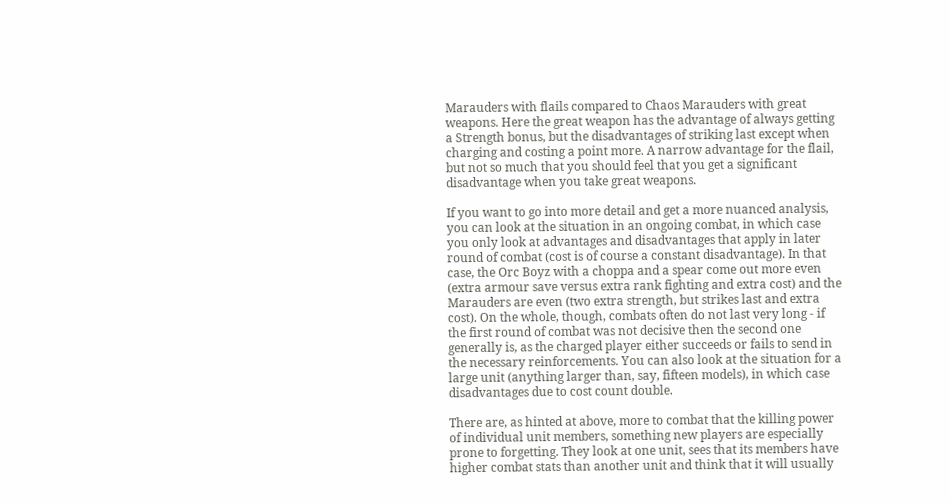Marauders with flails compared to Chaos Marauders with great weapons. Here the great weapon has the advantage of always getting a Strength bonus, but the disadvantages of striking last except when charging and costing a point more. A narrow advantage for the flail, but not so much that you should feel that you get a significant disadvantage when you take great weapons.

If you want to go into more detail and get a more nuanced analysis, you can look at the situation in an ongoing combat, in which case you only look at advantages and disadvantages that apply in later round of combat (cost is of course a constant disadvantage). In that case, the Orc Boyz with a choppa and a spear come out more even (extra armour save versus extra rank fighting and extra cost) and the Marauders are even (two extra strength, but strikes last and extra cost). On the whole, though, combats often do not last very long - if the first round of combat was not decisive then the second one generally is, as the charged player either succeeds or fails to send in the necessary reinforcements. You can also look at the situation for a large unit (anything larger than, say, fifteen models), in which case disadvantages due to cost count double.

There are, as hinted at above, more to combat that the killing power of individual unit members, something new players are especially prone to forgetting. They look at one unit, sees that its members have higher combat stats than another unit and think that it will usually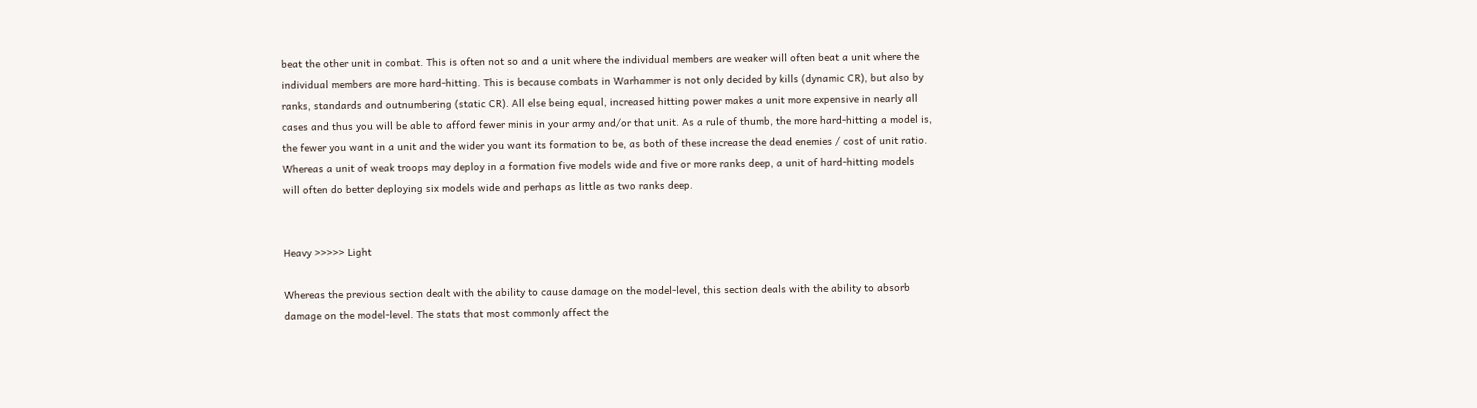beat the other unit in combat. This is often not so and a unit where the individual members are weaker will often beat a unit where the individual members are more hard-hitting. This is because combats in Warhammer is not only decided by kills (dynamic CR), but also by ranks, standards and outnumbering (static CR). All else being equal, increased hitting power makes a unit more expensive in nearly all cases and thus you will be able to afford fewer minis in your army and/or that unit. As a rule of thumb, the more hard-hitting a model is, the fewer you want in a unit and the wider you want its formation to be, as both of these increase the dead enemies / cost of unit ratio. Whereas a unit of weak troops may deploy in a formation five models wide and five or more ranks deep, a unit of hard-hitting models will often do better deploying six models wide and perhaps as little as two ranks deep.


Heavy >>>>> Light

Whereas the previous section dealt with the ability to cause damage on the model-level, this section deals with the ability to absorb damage on the model-level. The stats that most commonly affect the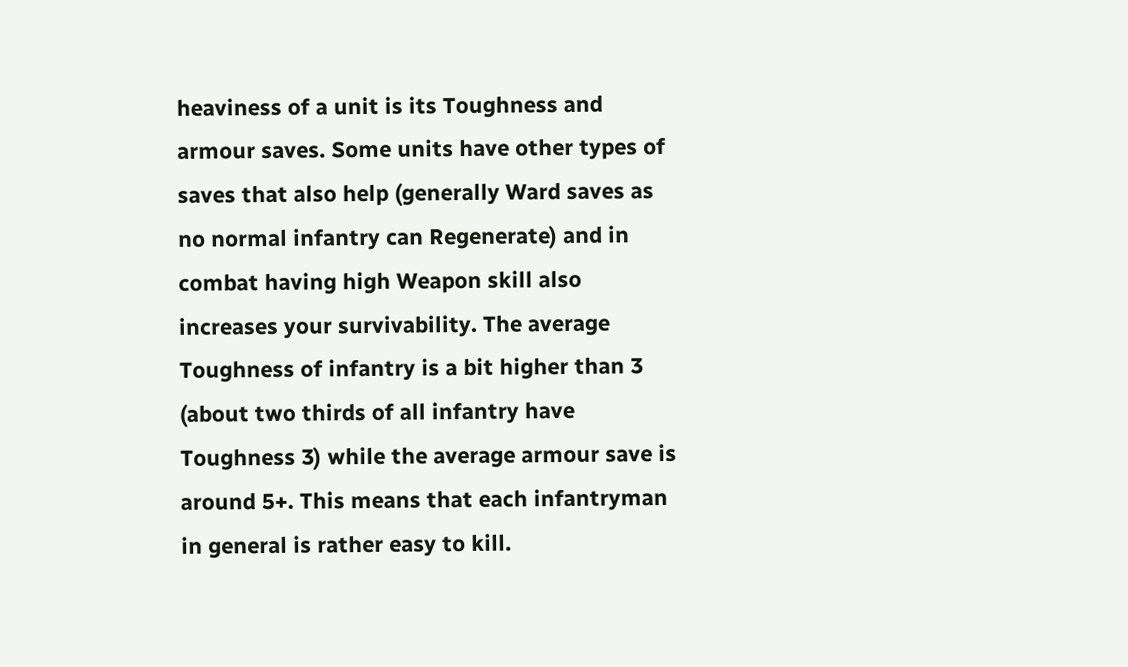heaviness of a unit is its Toughness and armour saves. Some units have other types of saves that also help (generally Ward saves as no normal infantry can Regenerate) and in combat having high Weapon skill also increases your survivability. The average Toughness of infantry is a bit higher than 3 (about two thirds of all infantry have Toughness 3) while the average armour save is around 5+. This means that each infantryman in general is rather easy to kill.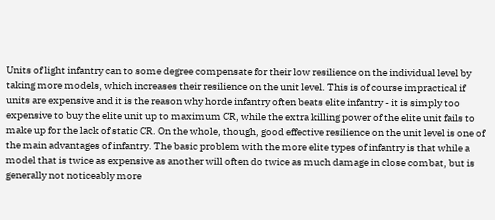Units of light infantry can to some degree compensate for their low resilience on the individual level by taking more models, which increases their resilience on the unit level. This is of course impractical if units are expensive and it is the reason why horde infantry often beats elite infantry - it is simply too expensive to buy the elite unit up to maximum CR, while the extra killing power of the elite unit fails to make up for the lack of static CR. On the whole, though, good effective resilience on the unit level is one of the main advantages of infantry. The basic problem with the more elite types of infantry is that while a model that is twice as expensive as another will often do twice as much damage in close combat, but is generally not noticeably more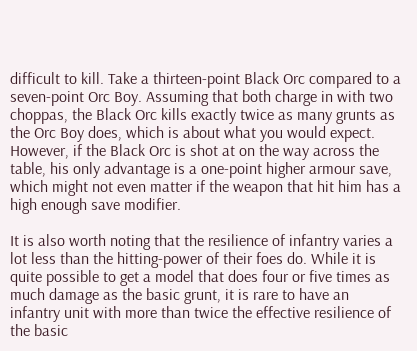difficult to kill. Take a thirteen-point Black Orc compared to a seven-point Orc Boy. Assuming that both charge in with two choppas, the Black Orc kills exactly twice as many grunts as the Orc Boy does, which is about what you would expect. However, if the Black Orc is shot at on the way across the table, his only advantage is a one-point higher armour save, which might not even matter if the weapon that hit him has a high enough save modifier.

It is also worth noting that the resilience of infantry varies a lot less than the hitting-power of their foes do. While it is quite possible to get a model that does four or five times as much damage as the basic grunt, it is rare to have an infantry unit with more than twice the effective resilience of the basic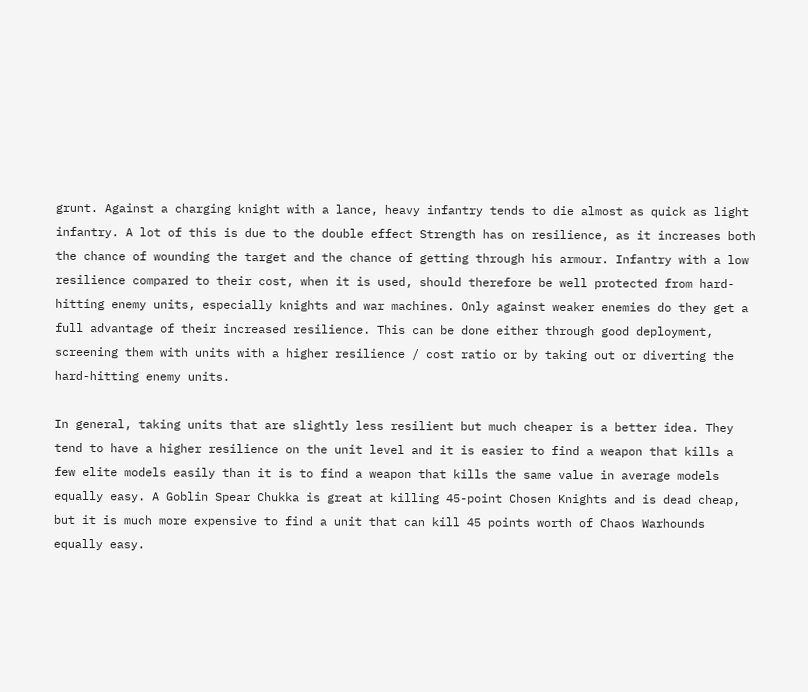grunt. Against a charging knight with a lance, heavy infantry tends to die almost as quick as light infantry. A lot of this is due to the double effect Strength has on resilience, as it increases both the chance of wounding the target and the chance of getting through his armour. Infantry with a low resilience compared to their cost, when it is used, should therefore be well protected from hard-hitting enemy units, especially knights and war machines. Only against weaker enemies do they get a full advantage of their increased resilience. This can be done either through good deployment, screening them with units with a higher resilience / cost ratio or by taking out or diverting the hard-hitting enemy units.

In general, taking units that are slightly less resilient but much cheaper is a better idea. They tend to have a higher resilience on the unit level and it is easier to find a weapon that kills a few elite models easily than it is to find a weapon that kills the same value in average models equally easy. A Goblin Spear Chukka is great at killing 45-point Chosen Knights and is dead cheap, but it is much more expensive to find a unit that can kill 45 points worth of Chaos Warhounds equally easy.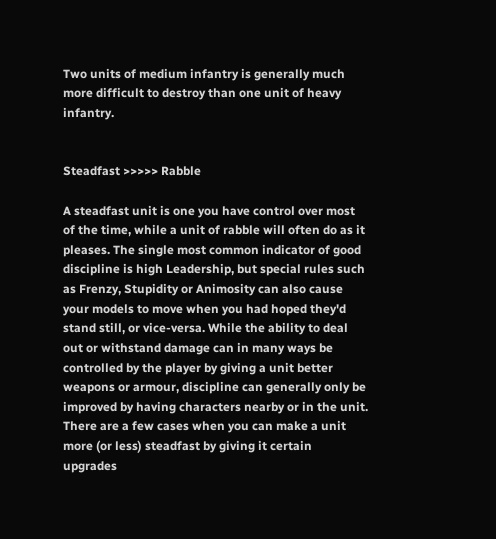Two units of medium infantry is generally much more difficult to destroy than one unit of heavy infantry.


Steadfast >>>>> Rabble

A steadfast unit is one you have control over most of the time, while a unit of rabble will often do as it pleases. The single most common indicator of good discipline is high Leadership, but special rules such as Frenzy, Stupidity or Animosity can also cause your models to move when you had hoped they'd stand still, or vice-versa. While the ability to deal out or withstand damage can in many ways be controlled by the player by giving a unit better weapons or armour, discipline can generally only be improved by having characters nearby or in the unit. There are a few cases when you can make a unit more (or less) steadfast by giving it certain upgrades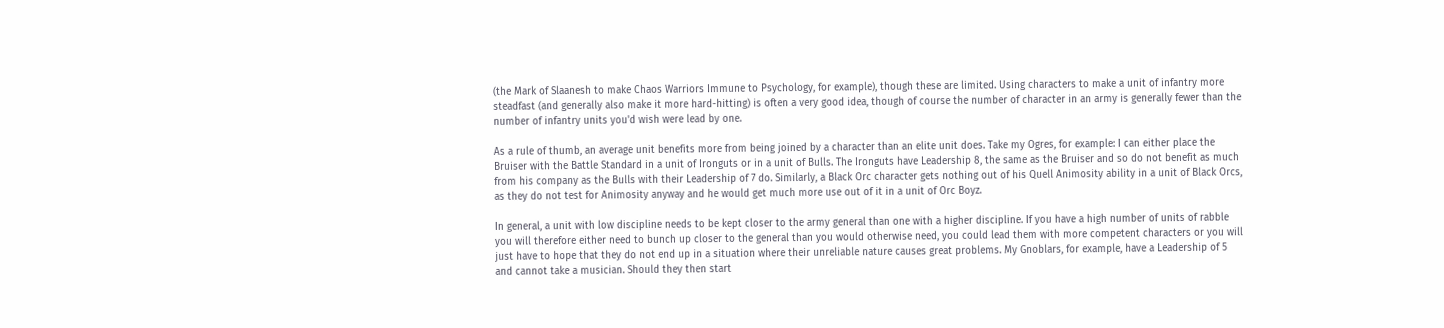(the Mark of Slaanesh to make Chaos Warriors Immune to Psychology, for example), though these are limited. Using characters to make a unit of infantry more steadfast (and generally also make it more hard-hitting) is often a very good idea, though of course the number of character in an army is generally fewer than the number of infantry units you'd wish were lead by one.

As a rule of thumb, an average unit benefits more from being joined by a character than an elite unit does. Take my Ogres, for example: I can either place the Bruiser with the Battle Standard in a unit of Ironguts or in a unit of Bulls. The Ironguts have Leadership 8, the same as the Bruiser and so do not benefit as much from his company as the Bulls with their Leadership of 7 do. Similarly, a Black Orc character gets nothing out of his Quell Animosity ability in a unit of Black Orcs, as they do not test for Animosity anyway and he would get much more use out of it in a unit of Orc Boyz.

In general, a unit with low discipline needs to be kept closer to the army general than one with a higher discipline. If you have a high number of units of rabble you will therefore either need to bunch up closer to the general than you would otherwise need, you could lead them with more competent characters or you will just have to hope that they do not end up in a situation where their unreliable nature causes great problems. My Gnoblars, for example, have a Leadership of 5 and cannot take a musician. Should they then start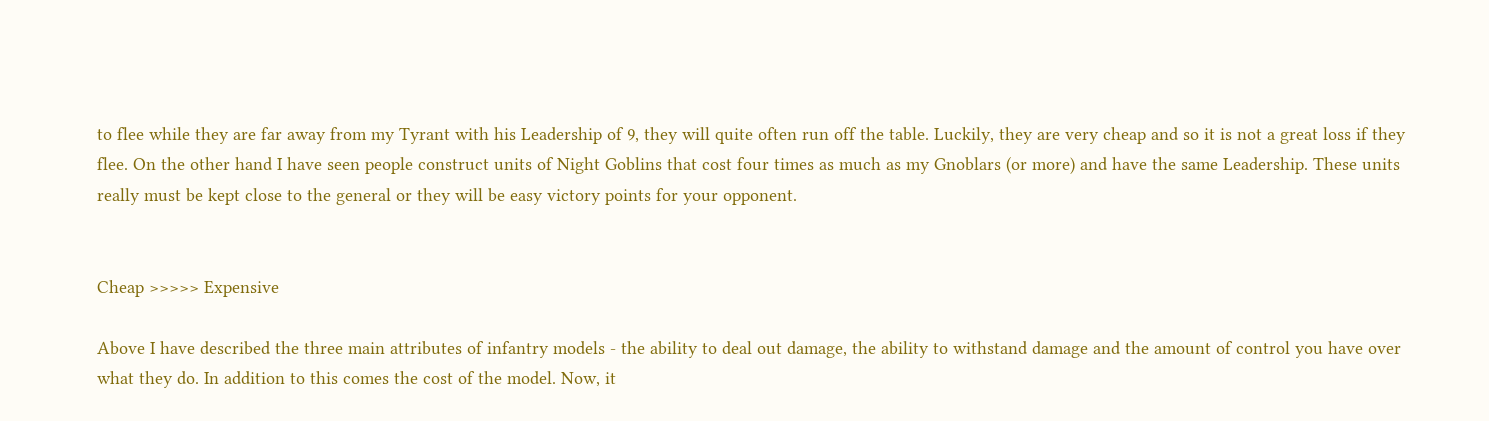to flee while they are far away from my Tyrant with his Leadership of 9, they will quite often run off the table. Luckily, they are very cheap and so it is not a great loss if they flee. On the other hand I have seen people construct units of Night Goblins that cost four times as much as my Gnoblars (or more) and have the same Leadership. These units really must be kept close to the general or they will be easy victory points for your opponent.


Cheap >>>>> Expensive

Above I have described the three main attributes of infantry models - the ability to deal out damage, the ability to withstand damage and the amount of control you have over what they do. In addition to this comes the cost of the model. Now, it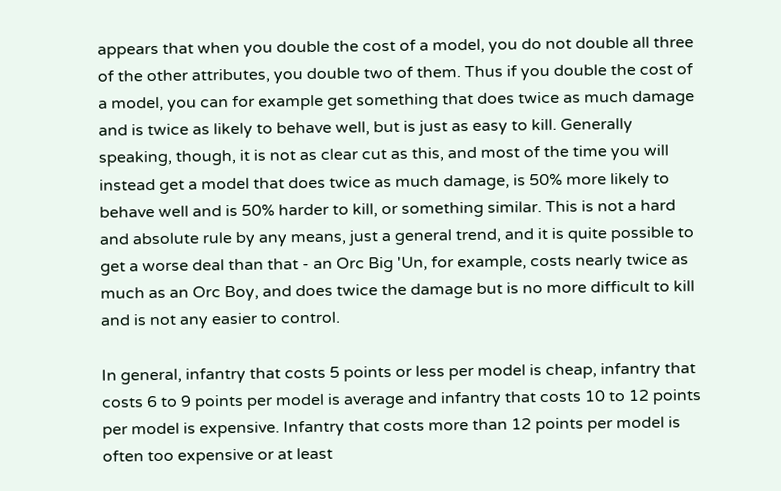appears that when you double the cost of a model, you do not double all three of the other attributes, you double two of them. Thus if you double the cost of a model, you can for example get something that does twice as much damage and is twice as likely to behave well, but is just as easy to kill. Generally speaking, though, it is not as clear cut as this, and most of the time you will instead get a model that does twice as much damage, is 50% more likely to behave well and is 50% harder to kill, or something similar. This is not a hard and absolute rule by any means, just a general trend, and it is quite possible to get a worse deal than that - an Orc Big 'Un, for example, costs nearly twice as much as an Orc Boy, and does twice the damage but is no more difficult to kill and is not any easier to control.

In general, infantry that costs 5 points or less per model is cheap, infantry that costs 6 to 9 points per model is average and infantry that costs 10 to 12 points per model is expensive. Infantry that costs more than 12 points per model is often too expensive or at least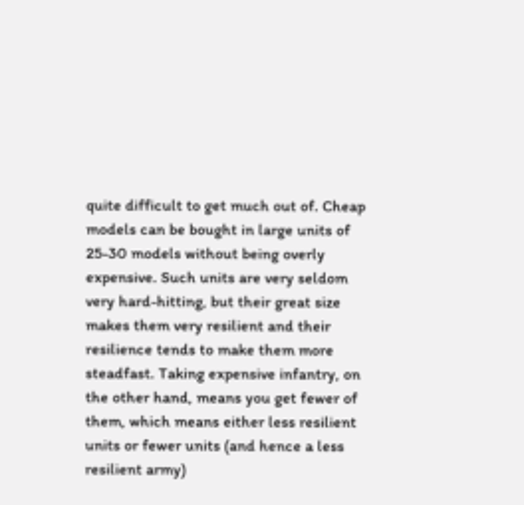quite difficult to get much out of. Cheap models can be bought in large units of 25-30 models without being overly expensive. Such units are very seldom very hard-hitting, but their great size makes them very resilient and their resilience tends to make them more steadfast. Taking expensive infantry, on the other hand, means you get fewer of them, which means either less resilient units or fewer units (and hence a less resilient army)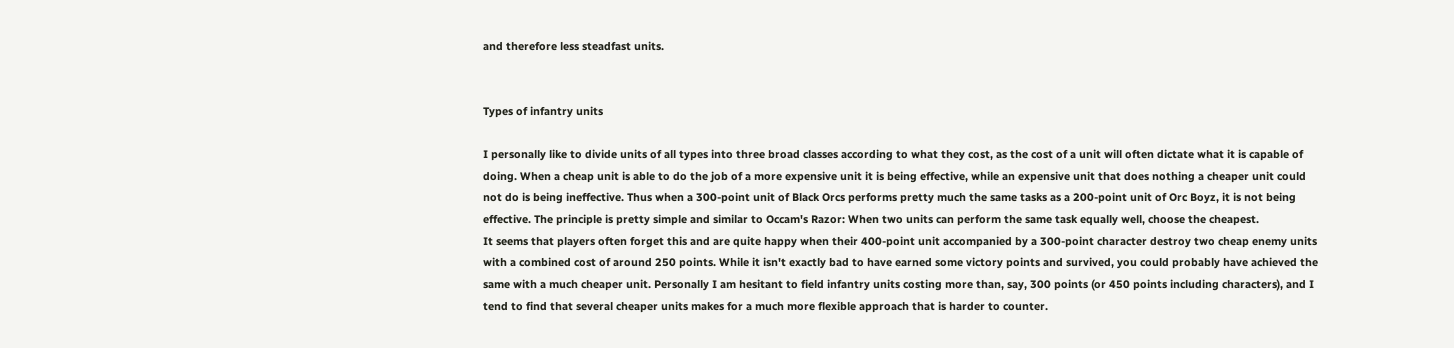and therefore less steadfast units.


Types of infantry units

I personally like to divide units of all types into three broad classes according to what they cost, as the cost of a unit will often dictate what it is capable of doing. When a cheap unit is able to do the job of a more expensive unit it is being effective, while an expensive unit that does nothing a cheaper unit could not do is being ineffective. Thus when a 300-point unit of Black Orcs performs pretty much the same tasks as a 200-point unit of Orc Boyz, it is not being effective. The principle is pretty simple and similar to Occam's Razor: When two units can perform the same task equally well, choose the cheapest.
It seems that players often forget this and are quite happy when their 400-point unit accompanied by a 300-point character destroy two cheap enemy units with a combined cost of around 250 points. While it isn't exactly bad to have earned some victory points and survived, you could probably have achieved the same with a much cheaper unit. Personally I am hesitant to field infantry units costing more than, say, 300 points (or 450 points including characters), and I tend to find that several cheaper units makes for a much more flexible approach that is harder to counter.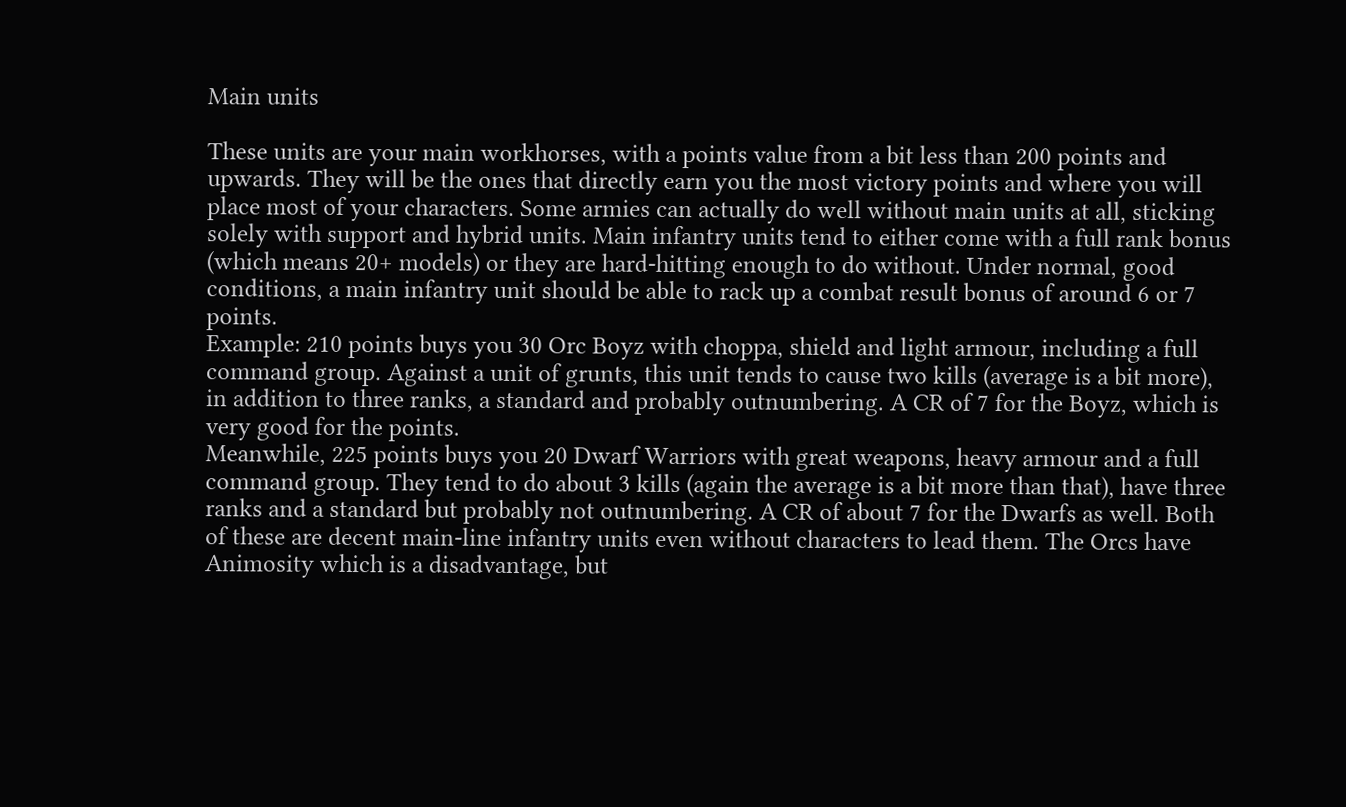Main units

These units are your main workhorses, with a points value from a bit less than 200 points and upwards. They will be the ones that directly earn you the most victory points and where you will place most of your characters. Some armies can actually do well without main units at all, sticking solely with support and hybrid units. Main infantry units tend to either come with a full rank bonus (which means 20+ models) or they are hard-hitting enough to do without. Under normal, good conditions, a main infantry unit should be able to rack up a combat result bonus of around 6 or 7 points.
Example: 210 points buys you 30 Orc Boyz with choppa, shield and light armour, including a full command group. Against a unit of grunts, this unit tends to cause two kills (average is a bit more), in addition to three ranks, a standard and probably outnumbering. A CR of 7 for the Boyz, which is very good for the points.
Meanwhile, 225 points buys you 20 Dwarf Warriors with great weapons, heavy armour and a full command group. They tend to do about 3 kills (again the average is a bit more than that), have three ranks and a standard but probably not outnumbering. A CR of about 7 for the Dwarfs as well. Both of these are decent main-line infantry units even without characters to lead them. The Orcs have Animosity which is a disadvantage, but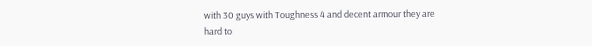with 30 guys with Toughness 4 and decent armour they are hard to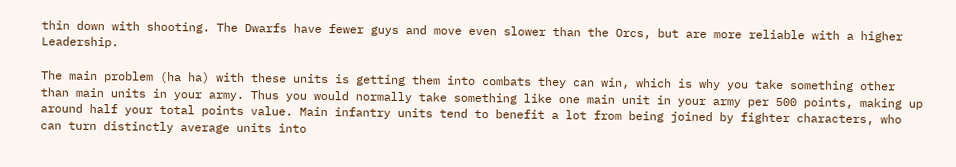thin down with shooting. The Dwarfs have fewer guys and move even slower than the Orcs, but are more reliable with a higher Leadership.

The main problem (ha ha) with these units is getting them into combats they can win, which is why you take something other than main units in your army. Thus you would normally take something like one main unit in your army per 500 points, making up around half your total points value. Main infantry units tend to benefit a lot from being joined by fighter characters, who can turn distinctly average units into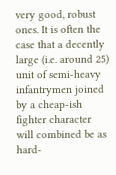very good, robust ones. It is often the case that a decently large (i.e. around 25) unit of semi-heavy infantrymen joined by a cheap-ish fighter character will combined be as hard-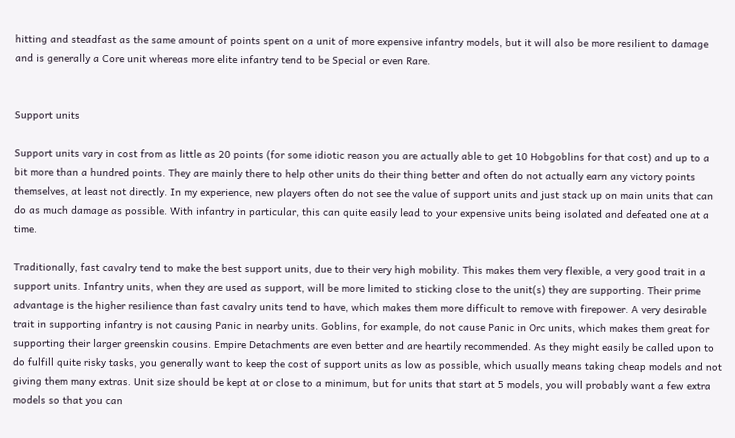hitting and steadfast as the same amount of points spent on a unit of more expensive infantry models, but it will also be more resilient to damage and is generally a Core unit whereas more elite infantry tend to be Special or even Rare.


Support units

Support units vary in cost from as little as 20 points (for some idiotic reason you are actually able to get 10 Hobgoblins for that cost) and up to a bit more than a hundred points. They are mainly there to help other units do their thing better and often do not actually earn any victory points themselves, at least not directly. In my experience, new players often do not see the value of support units and just stack up on main units that can do as much damage as possible. With infantry in particular, this can quite easily lead to your expensive units being isolated and defeated one at a time.

Traditionally, fast cavalry tend to make the best support units, due to their very high mobility. This makes them very flexible, a very good trait in a support units. Infantry units, when they are used as support, will be more limited to sticking close to the unit(s) they are supporting. Their prime advantage is the higher resilience than fast cavalry units tend to have, which makes them more difficult to remove with firepower. A very desirable trait in supporting infantry is not causing Panic in nearby units. Goblins, for example, do not cause Panic in Orc units, which makes them great for supporting their larger greenskin cousins. Empire Detachments are even better and are heartily recommended. As they might easily be called upon to do fulfill quite risky tasks, you generally want to keep the cost of support units as low as possible, which usually means taking cheap models and not giving them many extras. Unit size should be kept at or close to a minimum, but for units that start at 5 models, you will probably want a few extra models so that you can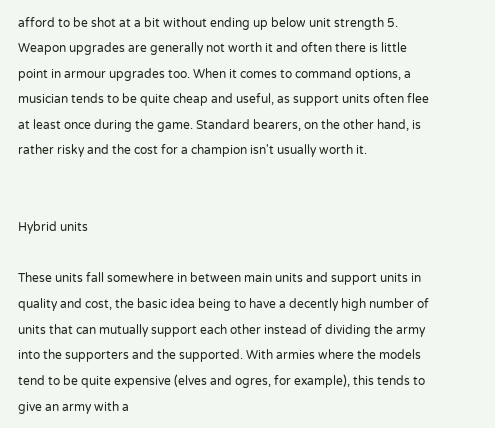afford to be shot at a bit without ending up below unit strength 5. Weapon upgrades are generally not worth it and often there is little point in armour upgrades too. When it comes to command options, a musician tends to be quite cheap and useful, as support units often flee at least once during the game. Standard bearers, on the other hand, is rather risky and the cost for a champion isn't usually worth it.


Hybrid units

These units fall somewhere in between main units and support units in quality and cost, the basic idea being to have a decently high number of units that can mutually support each other instead of dividing the army into the supporters and the supported. With armies where the models tend to be quite expensive (elves and ogres, for example), this tends to give an army with a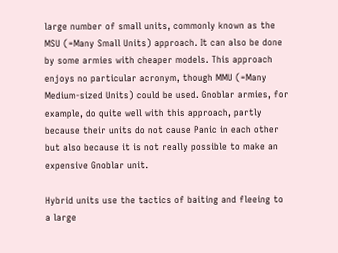large number of small units, commonly known as the MSU (=Many Small Units) approach. It can also be done by some armies with cheaper models. This approach enjoys no particular acronym, though MMU (=Many Medium-sized Units) could be used. Gnoblar armies, for example, do quite well with this approach, partly because their units do not cause Panic in each other but also because it is not really possible to make an expensive Gnoblar unit.

Hybrid units use the tactics of baiting and fleeing to a large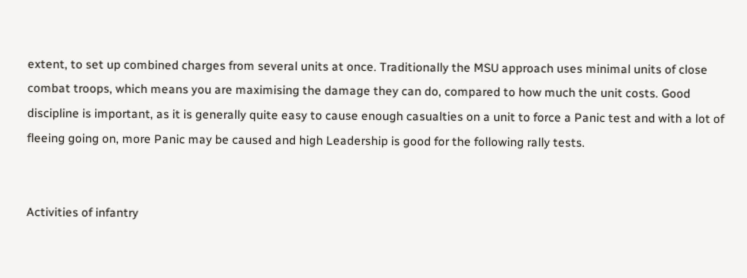extent, to set up combined charges from several units at once. Traditionally the MSU approach uses minimal units of close combat troops, which means you are maximising the damage they can do, compared to how much the unit costs. Good discipline is important, as it is generally quite easy to cause enough casualties on a unit to force a Panic test and with a lot of fleeing going on, more Panic may be caused and high Leadership is good for the following rally tests.


Activities of infantry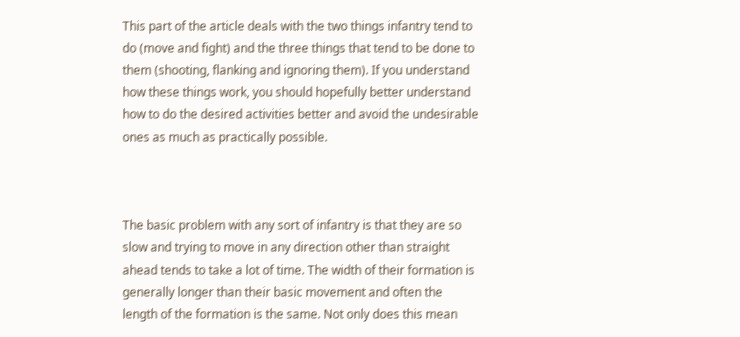This part of the article deals with the two things infantry tend to do (move and fight) and the three things that tend to be done to them (shooting, flanking and ignoring them). If you understand how these things work, you should hopefully better understand how to do the desired activities better and avoid the undesirable ones as much as practically possible.



The basic problem with any sort of infantry is that they are so slow and trying to move in any direction other than straight ahead tends to take a lot of time. The width of their formation is generally longer than their basic movement and often the length of the formation is the same. Not only does this mean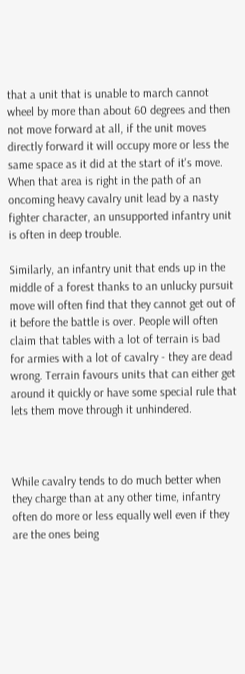that a unit that is unable to march cannot wheel by more than about 60 degrees and then not move forward at all, if the unit moves directly forward it will occupy more or less the same space as it did at the start of it's move. When that area is right in the path of an oncoming heavy cavalry unit lead by a nasty fighter character, an unsupported infantry unit is often in deep trouble.

Similarly, an infantry unit that ends up in the middle of a forest thanks to an unlucky pursuit move will often find that they cannot get out of it before the battle is over. People will often claim that tables with a lot of terrain is bad for armies with a lot of cavalry - they are dead wrong. Terrain favours units that can either get around it quickly or have some special rule that lets them move through it unhindered.



While cavalry tends to do much better when they charge than at any other time, infantry often do more or less equally well even if they are the ones being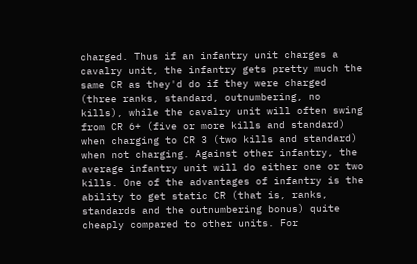charged. Thus if an infantry unit charges a cavalry unit, the infantry gets pretty much the same CR as they'd do if they were charged (three ranks, standard, outnumbering, no kills), while the cavalry unit will often swing from CR 6+ (five or more kills and standard) when charging to CR 3 (two kills and standard) when not charging. Against other infantry, the average infantry unit will do either one or two kills. One of the advantages of infantry is the ability to get static CR (that is, ranks, standards and the outnumbering bonus) quite cheaply compared to other units. For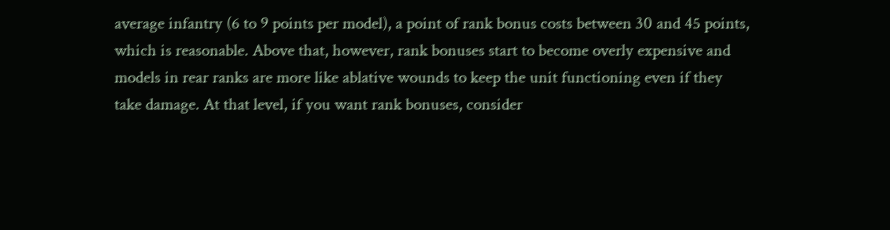average infantry (6 to 9 points per model), a point of rank bonus costs between 30 and 45 points, which is reasonable. Above that, however, rank bonuses start to become overly expensive and models in rear ranks are more like ablative wounds to keep the unit functioning even if they take damage. At that level, if you want rank bonuses, consider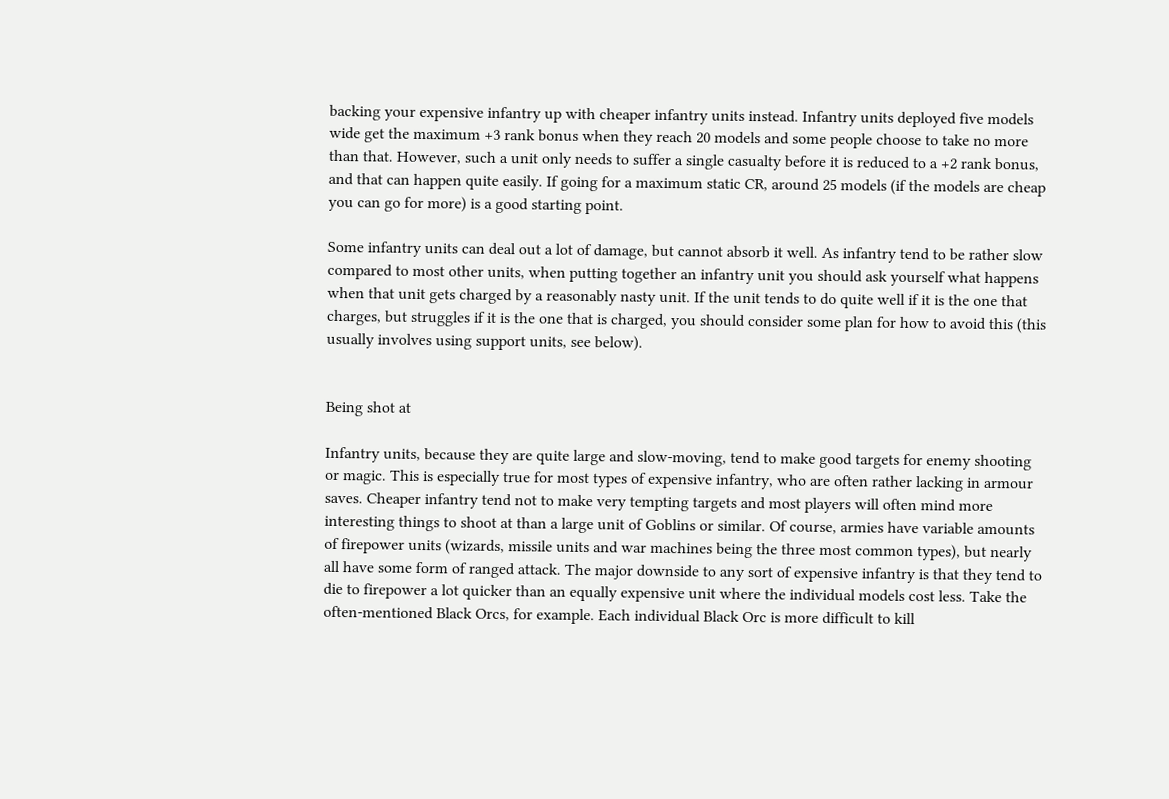backing your expensive infantry up with cheaper infantry units instead. Infantry units deployed five models wide get the maximum +3 rank bonus when they reach 20 models and some people choose to take no more than that. However, such a unit only needs to suffer a single casualty before it is reduced to a +2 rank bonus, and that can happen quite easily. If going for a maximum static CR, around 25 models (if the models are cheap you can go for more) is a good starting point.

Some infantry units can deal out a lot of damage, but cannot absorb it well. As infantry tend to be rather slow compared to most other units, when putting together an infantry unit you should ask yourself what happens when that unit gets charged by a reasonably nasty unit. If the unit tends to do quite well if it is the one that charges, but struggles if it is the one that is charged, you should consider some plan for how to avoid this (this usually involves using support units, see below).


Being shot at

Infantry units, because they are quite large and slow-moving, tend to make good targets for enemy shooting or magic. This is especially true for most types of expensive infantry, who are often rather lacking in armour saves. Cheaper infantry tend not to make very tempting targets and most players will often mind more interesting things to shoot at than a large unit of Goblins or similar. Of course, armies have variable amounts of firepower units (wizards, missile units and war machines being the three most common types), but nearly all have some form of ranged attack. The major downside to any sort of expensive infantry is that they tend to die to firepower a lot quicker than an equally expensive unit where the individual models cost less. Take the often-mentioned Black Orcs, for example. Each individual Black Orc is more difficult to kill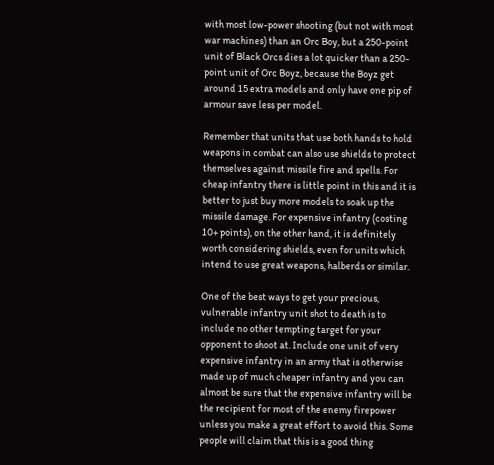with most low-power shooting (but not with most war machines) than an Orc Boy, but a 250-point unit of Black Orcs dies a lot quicker than a 250-point unit of Orc Boyz, because the Boyz get around 15 extra models and only have one pip of armour save less per model.

Remember that units that use both hands to hold weapons in combat can also use shields to protect themselves against missile fire and spells. For cheap infantry there is little point in this and it is better to just buy more models to soak up the missile damage. For expensive infantry (costing 10+ points), on the other hand, it is definitely worth considering shields, even for units which intend to use great weapons, halberds or similar.

One of the best ways to get your precious, vulnerable infantry unit shot to death is to include no other tempting target for your opponent to shoot at. Include one unit of very expensive infantry in an army that is otherwise made up of much cheaper infantry and you can almost be sure that the expensive infantry will be the recipient for most of the enemy firepower unless you make a great effort to avoid this. Some people will claim that this is a good thing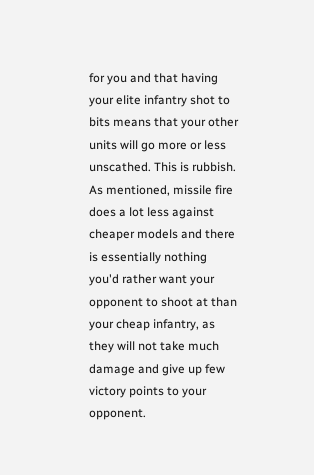for you and that having your elite infantry shot to bits means that your other units will go more or less unscathed. This is rubbish. As mentioned, missile fire does a lot less against cheaper models and there is essentially nothing you'd rather want your opponent to shoot at than your cheap infantry, as they will not take much damage and give up few victory points to your opponent.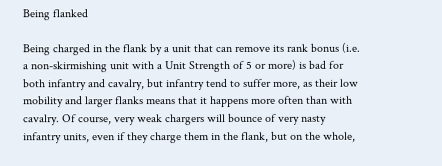Being flanked

Being charged in the flank by a unit that can remove its rank bonus (i.e. a non-skirmishing unit with a Unit Strength of 5 or more) is bad for both infantry and cavalry, but infantry tend to suffer more, as their low mobility and larger flanks means that it happens more often than with cavalry. Of course, very weak chargers will bounce of very nasty infantry units, even if they charge them in the flank, but on the whole,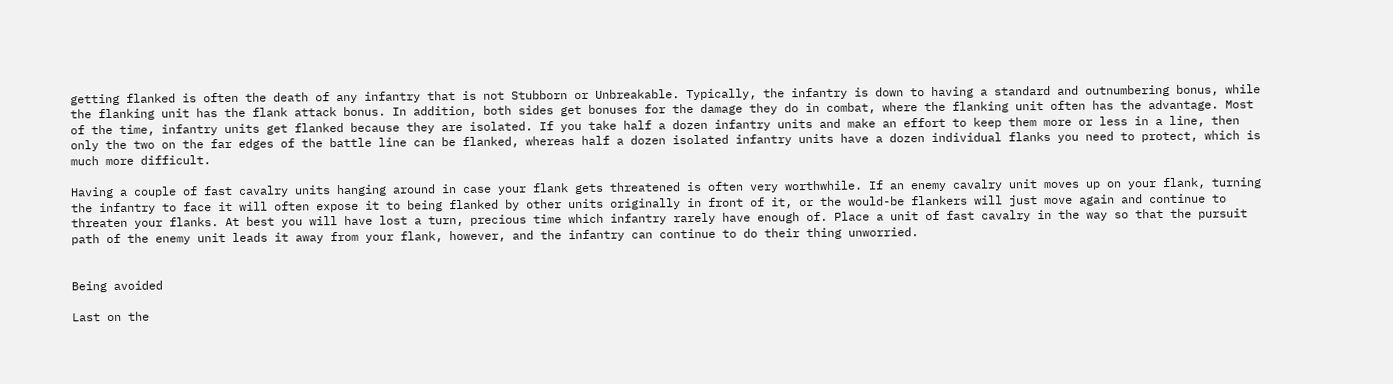getting flanked is often the death of any infantry that is not Stubborn or Unbreakable. Typically, the infantry is down to having a standard and outnumbering bonus, while the flanking unit has the flank attack bonus. In addition, both sides get bonuses for the damage they do in combat, where the flanking unit often has the advantage. Most of the time, infantry units get flanked because they are isolated. If you take half a dozen infantry units and make an effort to keep them more or less in a line, then only the two on the far edges of the battle line can be flanked, whereas half a dozen isolated infantry units have a dozen individual flanks you need to protect, which is much more difficult.

Having a couple of fast cavalry units hanging around in case your flank gets threatened is often very worthwhile. If an enemy cavalry unit moves up on your flank, turning the infantry to face it will often expose it to being flanked by other units originally in front of it, or the would-be flankers will just move again and continue to threaten your flanks. At best you will have lost a turn, precious time which infantry rarely have enough of. Place a unit of fast cavalry in the way so that the pursuit path of the enemy unit leads it away from your flank, however, and the infantry can continue to do their thing unworried.


Being avoided

Last on the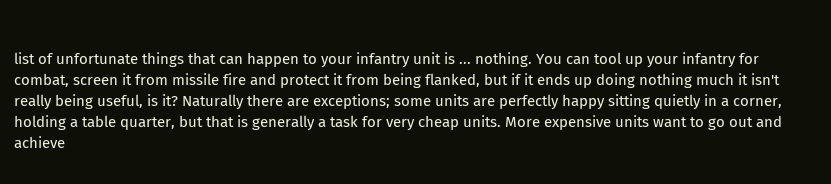list of unfortunate things that can happen to your infantry unit is ... nothing. You can tool up your infantry for combat, screen it from missile fire and protect it from being flanked, but if it ends up doing nothing much it isn't really being useful, is it? Naturally there are exceptions; some units are perfectly happy sitting quietly in a corner, holding a table quarter, but that is generally a task for very cheap units. More expensive units want to go out and achieve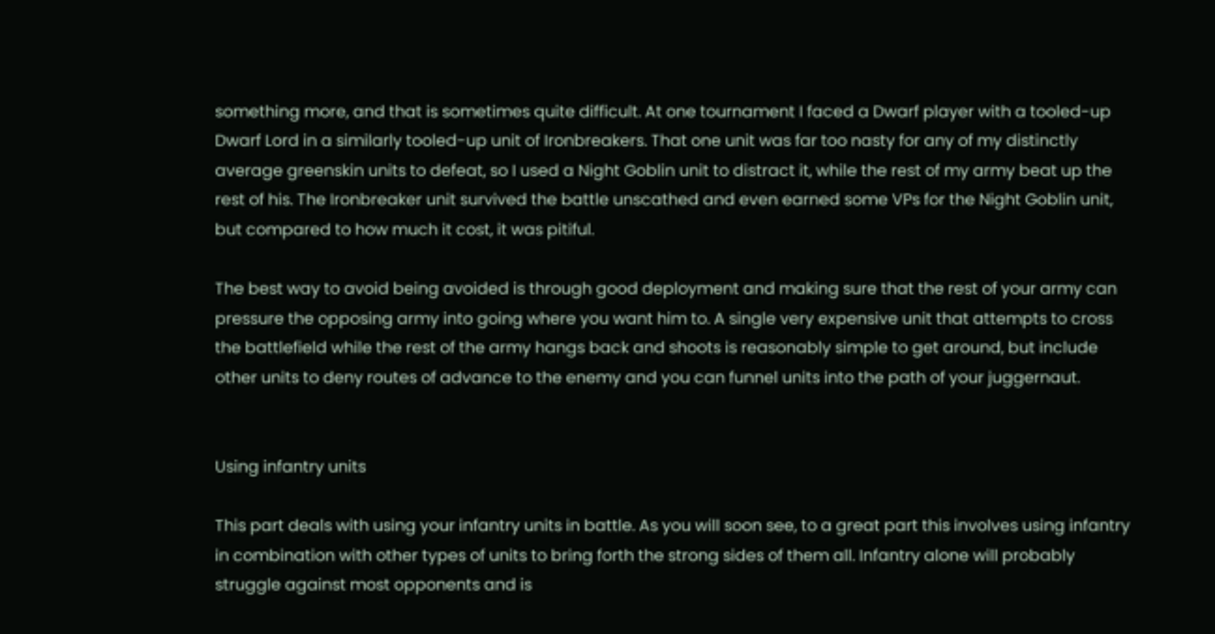something more, and that is sometimes quite difficult. At one tournament I faced a Dwarf player with a tooled-up Dwarf Lord in a similarly tooled-up unit of Ironbreakers. That one unit was far too nasty for any of my distinctly average greenskin units to defeat, so I used a Night Goblin unit to distract it, while the rest of my army beat up the rest of his. The Ironbreaker unit survived the battle unscathed and even earned some VPs for the Night Goblin unit, but compared to how much it cost, it was pitiful.

The best way to avoid being avoided is through good deployment and making sure that the rest of your army can pressure the opposing army into going where you want him to. A single very expensive unit that attempts to cross the battlefield while the rest of the army hangs back and shoots is reasonably simple to get around, but include other units to deny routes of advance to the enemy and you can funnel units into the path of your juggernaut.


Using infantry units

This part deals with using your infantry units in battle. As you will soon see, to a great part this involves using infantry in combination with other types of units to bring forth the strong sides of them all. Infantry alone will probably struggle against most opponents and is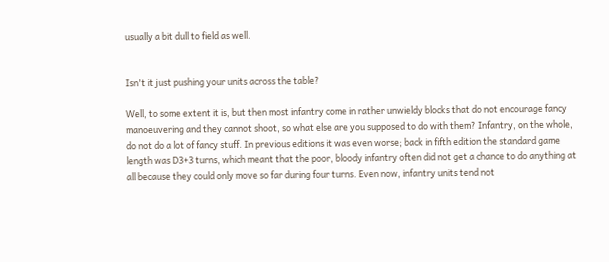usually a bit dull to field as well.


Isn't it just pushing your units across the table?

Well, to some extent it is, but then most infantry come in rather unwieldy blocks that do not encourage fancy manoeuvering and they cannot shoot, so what else are you supposed to do with them? Infantry, on the whole, do not do a lot of fancy stuff. In previous editions it was even worse; back in fifth edition the standard game length was D3+3 turns, which meant that the poor, bloody infantry often did not get a chance to do anything at all because they could only move so far during four turns. Even now, infantry units tend not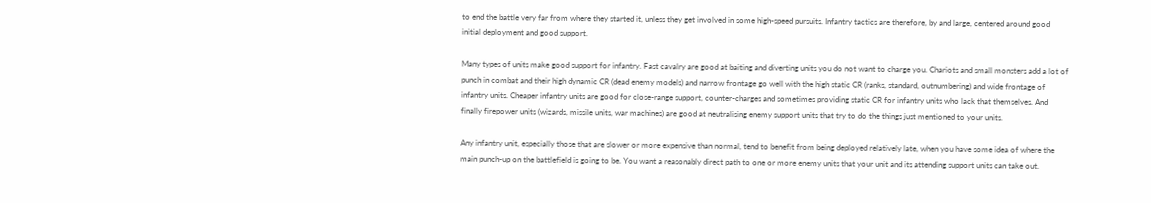to end the battle very far from where they started it, unless they get involved in some high-speed pursuits. Infantry tactics are therefore, by and large, centered around good initial deployment and good support.

Many types of units make good support for infantry. Fast cavalry are good at baiting and diverting units you do not want to charge you. Chariots and small monsters add a lot of punch in combat and their high dynamic CR (dead enemy models) and narrow frontage go well with the high static CR (ranks, standard, outnumbering) and wide frontage of infantry units. Cheaper infantry units are good for close-range support, counter-charges and sometimes providing static CR for infantry units who lack that themselves. And finally firepower units (wizards, missile units, war machines) are good at neutralising enemy support units that try to do the things just mentioned to your units.

Any infantry unit, especially those that are slower or more expensive than normal, tend to benefit from being deployed relatively late, when you have some idea of where the main punch-up on the battlefield is going to be. You want a reasonably direct path to one or more enemy units that your unit and its attending support units can take out.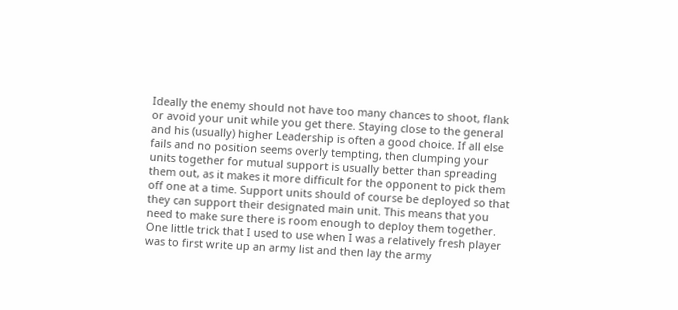Ideally the enemy should not have too many chances to shoot, flank or avoid your unit while you get there. Staying close to the general and his (usually) higher Leadership is often a good choice. If all else fails and no position seems overly tempting, then clumping your units together for mutual support is usually better than spreading them out, as it makes it more difficult for the opponent to pick them off one at a time. Support units should of course be deployed so that they can support their designated main unit. This means that you need to make sure there is room enough to deploy them together. One little trick that I used to use when I was a relatively fresh player was to first write up an army list and then lay the army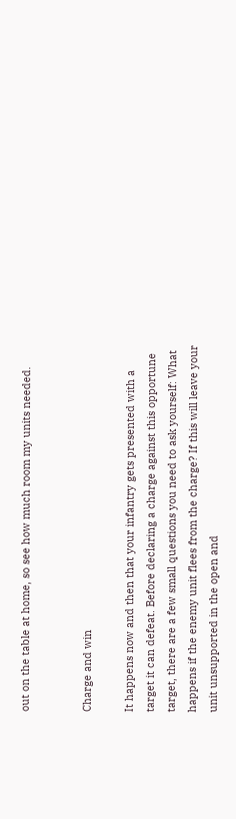out on the table at home, so see how much room my units needed.


Charge and win

It happens now and then that your infantry gets presented with a target it can defeat. Before declaring a charge against this opportune target, there are a few small questions you need to ask yourself: What happens if the enemy unit flees from the charge? If this will leave your unit unsupported in the open and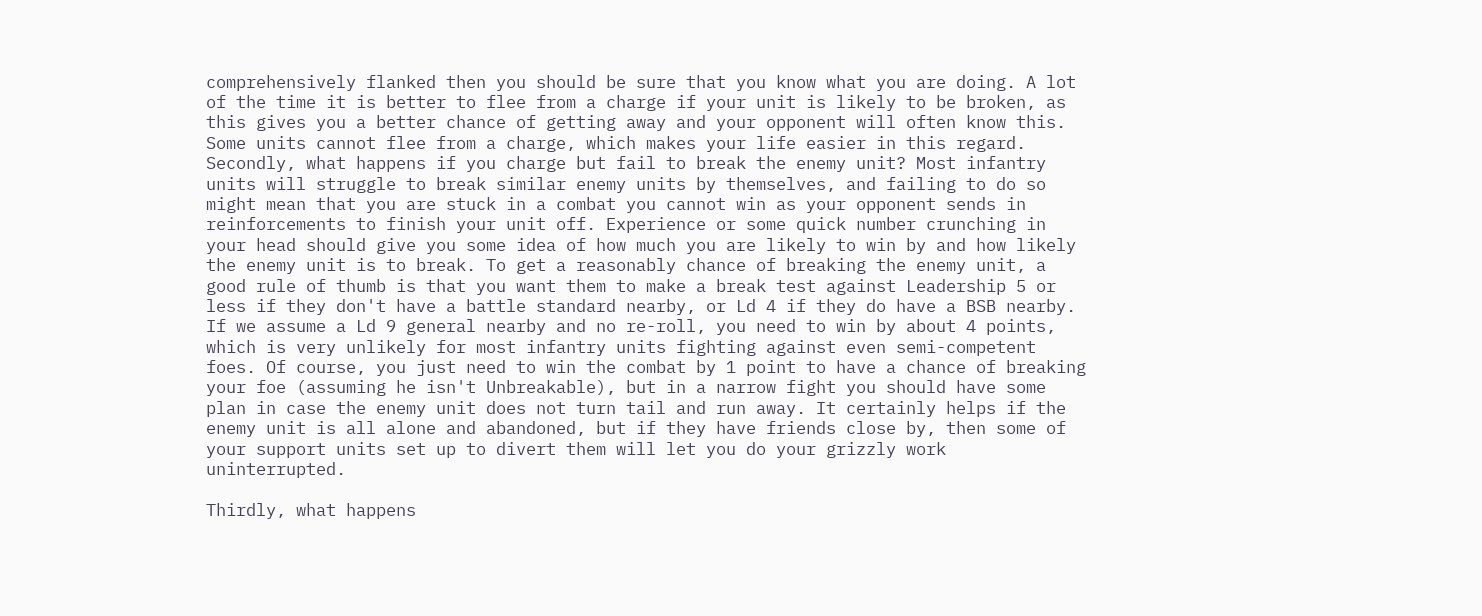comprehensively flanked then you should be sure that you know what you are doing. A lot of the time it is better to flee from a charge if your unit is likely to be broken, as this gives you a better chance of getting away and your opponent will often know this. Some units cannot flee from a charge, which makes your life easier in this regard. Secondly, what happens if you charge but fail to break the enemy unit? Most infantry units will struggle to break similar enemy units by themselves, and failing to do so might mean that you are stuck in a combat you cannot win as your opponent sends in reinforcements to finish your unit off. Experience or some quick number crunching in your head should give you some idea of how much you are likely to win by and how likely the enemy unit is to break. To get a reasonably chance of breaking the enemy unit, a good rule of thumb is that you want them to make a break test against Leadership 5 or less if they don't have a battle standard nearby, or Ld 4 if they do have a BSB nearby. If we assume a Ld 9 general nearby and no re-roll, you need to win by about 4 points, which is very unlikely for most infantry units fighting against even semi-competent foes. Of course, you just need to win the combat by 1 point to have a chance of breaking your foe (assuming he isn't Unbreakable), but in a narrow fight you should have some plan in case the enemy unit does not turn tail and run away. It certainly helps if the enemy unit is all alone and abandoned, but if they have friends close by, then some of your support units set up to divert them will let you do your grizzly work uninterrupted.

Thirdly, what happens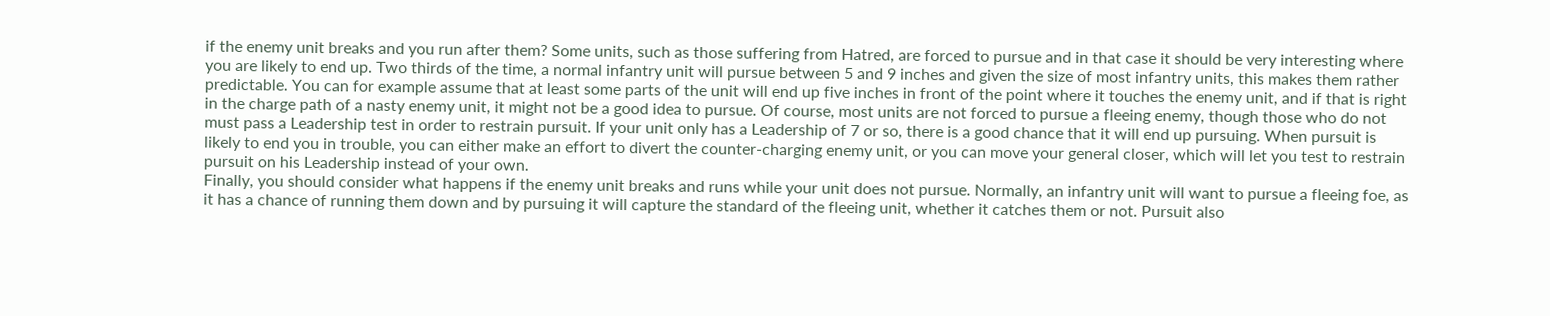if the enemy unit breaks and you run after them? Some units, such as those suffering from Hatred, are forced to pursue and in that case it should be very interesting where you are likely to end up. Two thirds of the time, a normal infantry unit will pursue between 5 and 9 inches and given the size of most infantry units, this makes them rather predictable. You can for example assume that at least some parts of the unit will end up five inches in front of the point where it touches the enemy unit, and if that is right in the charge path of a nasty enemy unit, it might not be a good idea to pursue. Of course, most units are not forced to pursue a fleeing enemy, though those who do not must pass a Leadership test in order to restrain pursuit. If your unit only has a Leadership of 7 or so, there is a good chance that it will end up pursuing. When pursuit is likely to end you in trouble, you can either make an effort to divert the counter-charging enemy unit, or you can move your general closer, which will let you test to restrain pursuit on his Leadership instead of your own.
Finally, you should consider what happens if the enemy unit breaks and runs while your unit does not pursue. Normally, an infantry unit will want to pursue a fleeing foe, as it has a chance of running them down and by pursuing it will capture the standard of the fleeing unit, whether it catches them or not. Pursuit also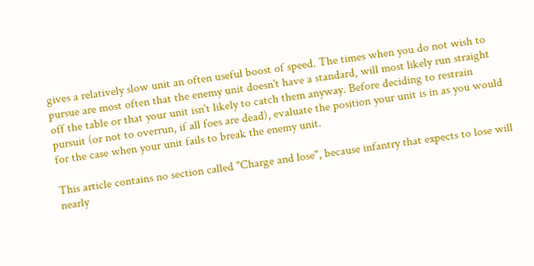gives a relatively slow unit an often useful boost of speed. The times when you do not wish to pursue are most often that the enemy unit doesn't have a standard, will most likely run straight off the table or that your unit isn't likely to catch them anyway. Before deciding to restrain pursuit (or not to overrun, if all foes are dead), evaluate the position your unit is in as you would for the case when your unit fails to break the enemy unit.

This article contains no section called "Charge and lose", because infantry that expects to lose will nearly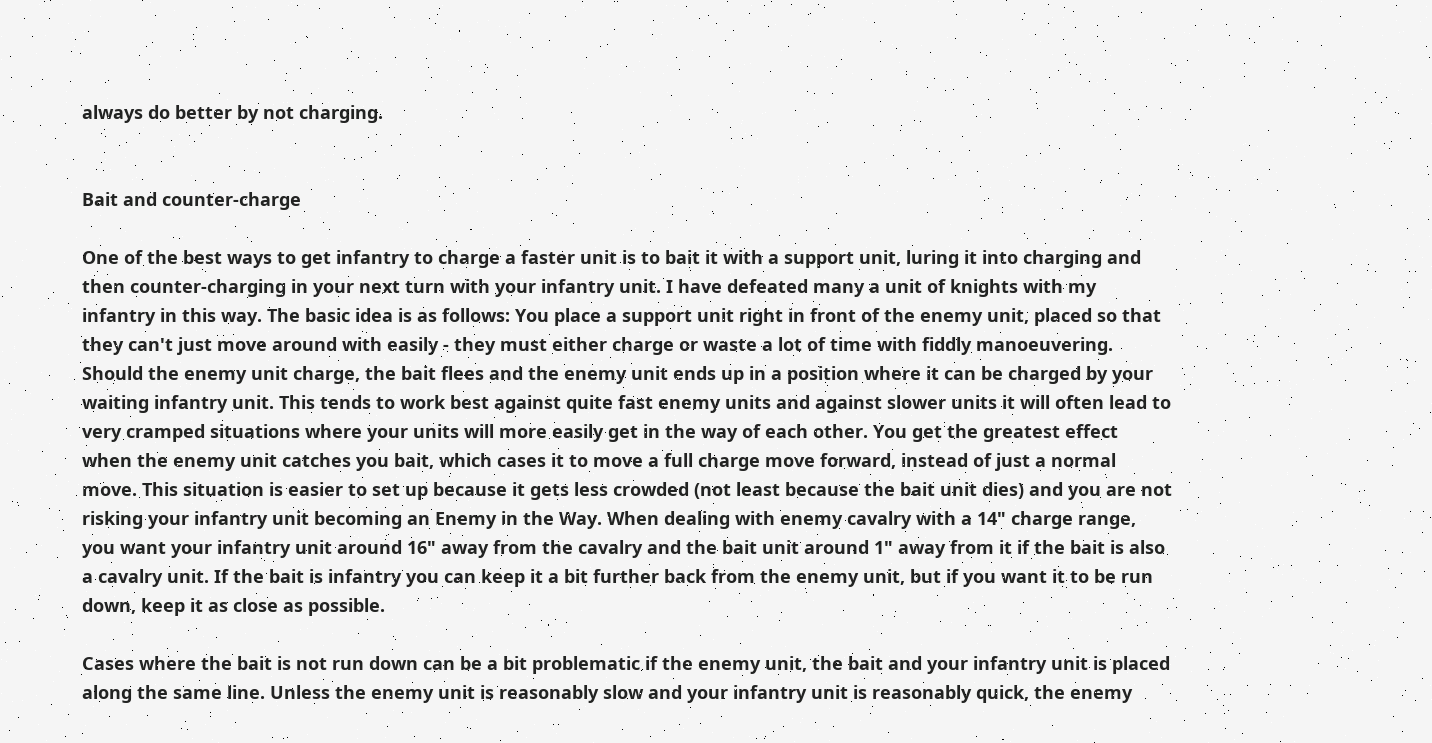always do better by not charging.


Bait and counter-charge

One of the best ways to get infantry to charge a faster unit is to bait it with a support unit, luring it into charging and then counter-charging in your next turn with your infantry unit. I have defeated many a unit of knights with my infantry in this way. The basic idea is as follows: You place a support unit right in front of the enemy unit, placed so that they can't just move around with easily - they must either charge or waste a lot of time with fiddly manoeuvering. Should the enemy unit charge, the bait flees and the enemy unit ends up in a position where it can be charged by your waiting infantry unit. This tends to work best against quite fast enemy units and against slower units it will often lead to very cramped situations where your units will more easily get in the way of each other. You get the greatest effect when the enemy unit catches you bait, which cases it to move a full charge move forward, instead of just a normal move. This situation is easier to set up because it gets less crowded (not least because the bait unit dies) and you are not risking your infantry unit becoming an Enemy in the Way. When dealing with enemy cavalry with a 14" charge range, you want your infantry unit around 16" away from the cavalry and the bait unit around 1" away from it if the bait is also a cavalry unit. If the bait is infantry you can keep it a bit further back from the enemy unit, but if you want it to be run down, keep it as close as possible.

Cases where the bait is not run down can be a bit problematic if the enemy unit, the bait and your infantry unit is placed along the same line. Unless the enemy unit is reasonably slow and your infantry unit is reasonably quick, the enemy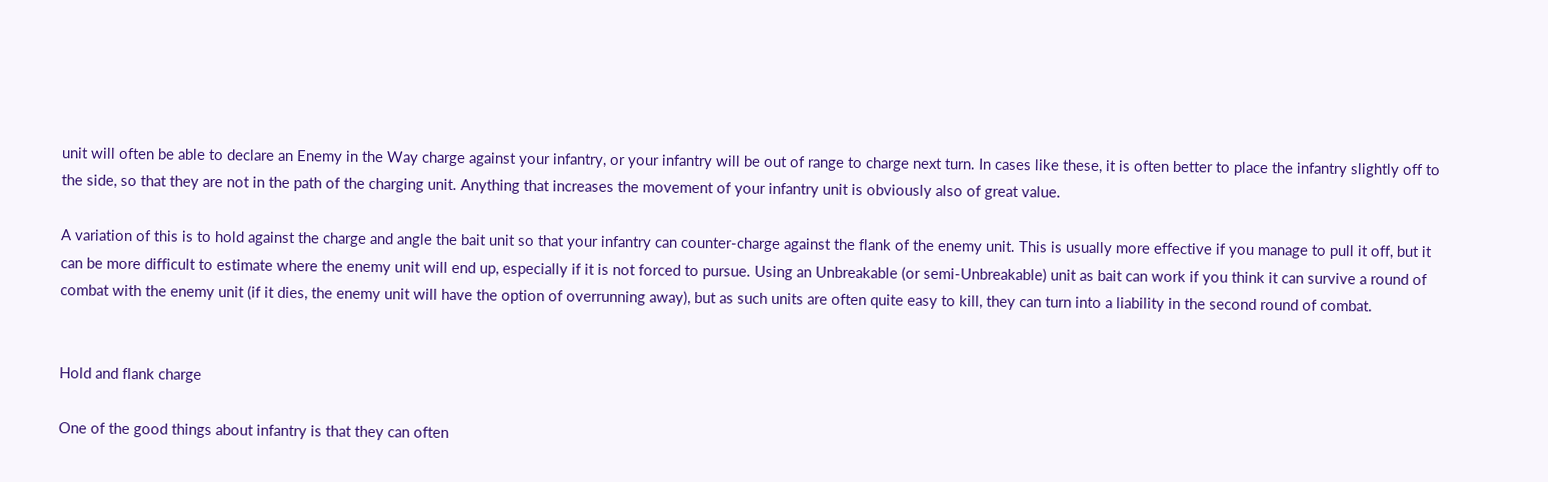unit will often be able to declare an Enemy in the Way charge against your infantry, or your infantry will be out of range to charge next turn. In cases like these, it is often better to place the infantry slightly off to the side, so that they are not in the path of the charging unit. Anything that increases the movement of your infantry unit is obviously also of great value.

A variation of this is to hold against the charge and angle the bait unit so that your infantry can counter-charge against the flank of the enemy unit. This is usually more effective if you manage to pull it off, but it can be more difficult to estimate where the enemy unit will end up, especially if it is not forced to pursue. Using an Unbreakable (or semi-Unbreakable) unit as bait can work if you think it can survive a round of combat with the enemy unit (if it dies, the enemy unit will have the option of overrunning away), but as such units are often quite easy to kill, they can turn into a liability in the second round of combat.


Hold and flank charge

One of the good things about infantry is that they can often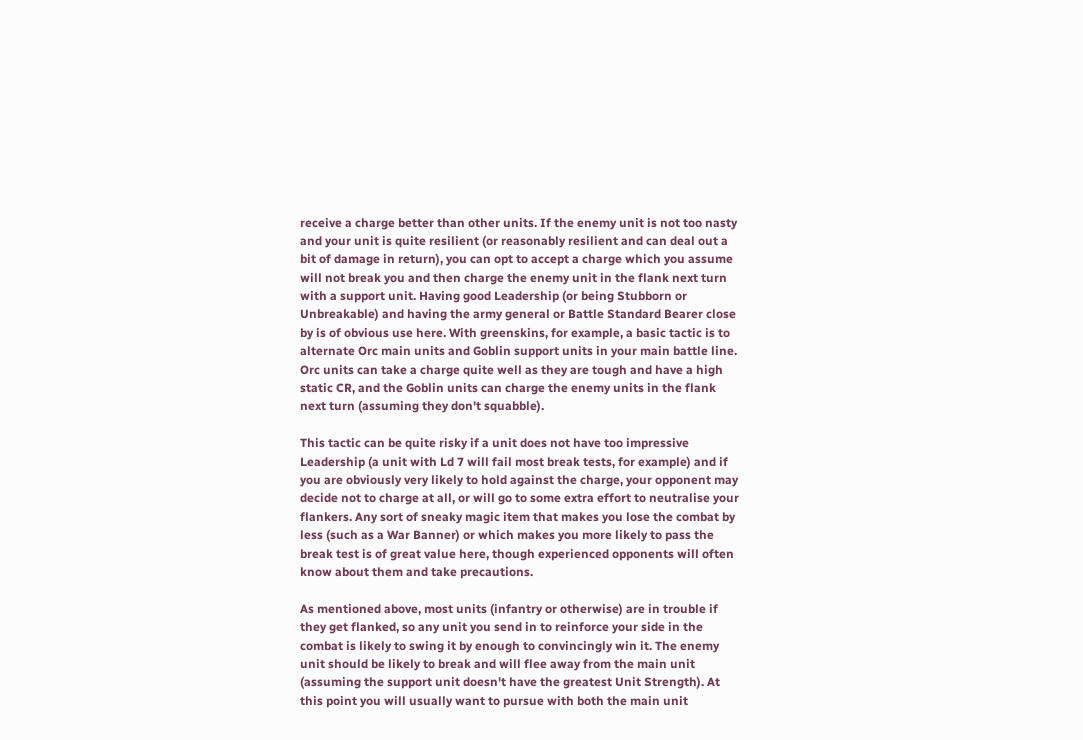receive a charge better than other units. If the enemy unit is not too nasty and your unit is quite resilient (or reasonably resilient and can deal out a bit of damage in return), you can opt to accept a charge which you assume will not break you and then charge the enemy unit in the flank next turn with a support unit. Having good Leadership (or being Stubborn or Unbreakable) and having the army general or Battle Standard Bearer close by is of obvious use here. With greenskins, for example, a basic tactic is to alternate Orc main units and Goblin support units in your main battle line. Orc units can take a charge quite well as they are tough and have a high static CR, and the Goblin units can charge the enemy units in the flank next turn (assuming they don't squabble).

This tactic can be quite risky if a unit does not have too impressive Leadership (a unit with Ld 7 will fail most break tests, for example) and if you are obviously very likely to hold against the charge, your opponent may decide not to charge at all, or will go to some extra effort to neutralise your flankers. Any sort of sneaky magic item that makes you lose the combat by less (such as a War Banner) or which makes you more likely to pass the break test is of great value here, though experienced opponents will often know about them and take precautions.

As mentioned above, most units (infantry or otherwise) are in trouble if they get flanked, so any unit you send in to reinforce your side in the combat is likely to swing it by enough to convincingly win it. The enemy unit should be likely to break and will flee away from the main unit (assuming the support unit doesn't have the greatest Unit Strength). At this point you will usually want to pursue with both the main unit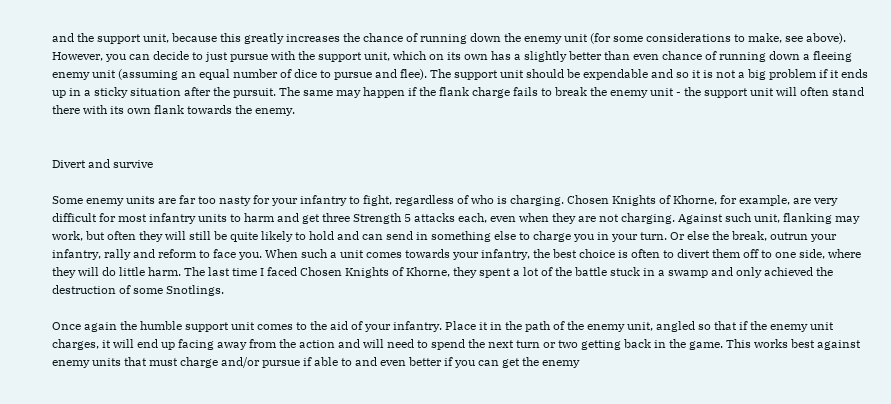and the support unit, because this greatly increases the chance of running down the enemy unit (for some considerations to make, see above). However, you can decide to just pursue with the support unit, which on its own has a slightly better than even chance of running down a fleeing enemy unit (assuming an equal number of dice to pursue and flee). The support unit should be expendable and so it is not a big problem if it ends up in a sticky situation after the pursuit. The same may happen if the flank charge fails to break the enemy unit - the support unit will often stand there with its own flank towards the enemy.


Divert and survive

Some enemy units are far too nasty for your infantry to fight, regardless of who is charging. Chosen Knights of Khorne, for example, are very difficult for most infantry units to harm and get three Strength 5 attacks each, even when they are not charging. Against such unit, flanking may work, but often they will still be quite likely to hold and can send in something else to charge you in your turn. Or else the break, outrun your infantry, rally and reform to face you. When such a unit comes towards your infantry, the best choice is often to divert them off to one side, where they will do little harm. The last time I faced Chosen Knights of Khorne, they spent a lot of the battle stuck in a swamp and only achieved the destruction of some Snotlings.

Once again the humble support unit comes to the aid of your infantry. Place it in the path of the enemy unit, angled so that if the enemy unit charges, it will end up facing away from the action and will need to spend the next turn or two getting back in the game. This works best against enemy units that must charge and/or pursue if able to and even better if you can get the enemy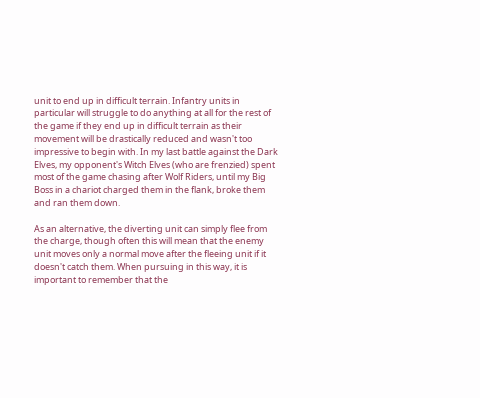unit to end up in difficult terrain. Infantry units in particular will struggle to do anything at all for the rest of the game if they end up in difficult terrain as their movement will be drastically reduced and wasn't too impressive to begin with. In my last battle against the Dark Elves, my opponent's Witch Elves (who are frenzied) spent most of the game chasing after Wolf Riders, until my Big Boss in a chariot charged them in the flank, broke them and ran them down.

As an alternative, the diverting unit can simply flee from the charge, though often this will mean that the enemy unit moves only a normal move after the fleeing unit if it doesn't catch them. When pursuing in this way, it is important to remember that the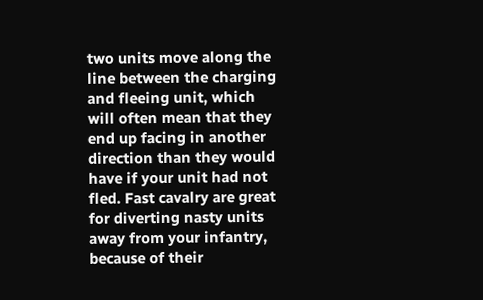two units move along the line between the charging and fleeing unit, which will often mean that they end up facing in another direction than they would have if your unit had not fled. Fast cavalry are great for diverting nasty units away from your infantry, because of their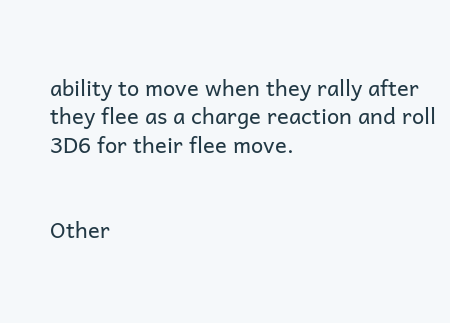ability to move when they rally after they flee as a charge reaction and roll 3D6 for their flee move.


Other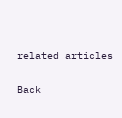related articles

Back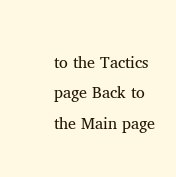to the Tactics page Back to the Main page